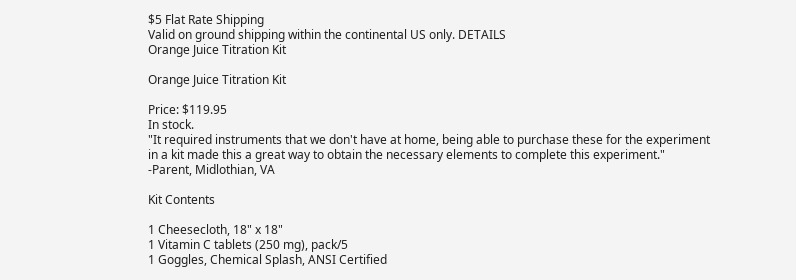$5 Flat Rate Shipping
Valid on ground shipping within the continental US only. DETAILS
Orange Juice Titration Kit

Orange Juice Titration Kit

Price: $119.95
In stock.
"It required instruments that we don't have at home, being able to purchase these for the experiment in a kit made this a great way to obtain the necessary elements to complete this experiment."
-Parent, Midlothian, VA

Kit Contents

1 Cheesecloth, 18" x 18"
1 Vitamin C tablets (250 mg), pack/5
1 Goggles, Chemical Splash, ANSI Certified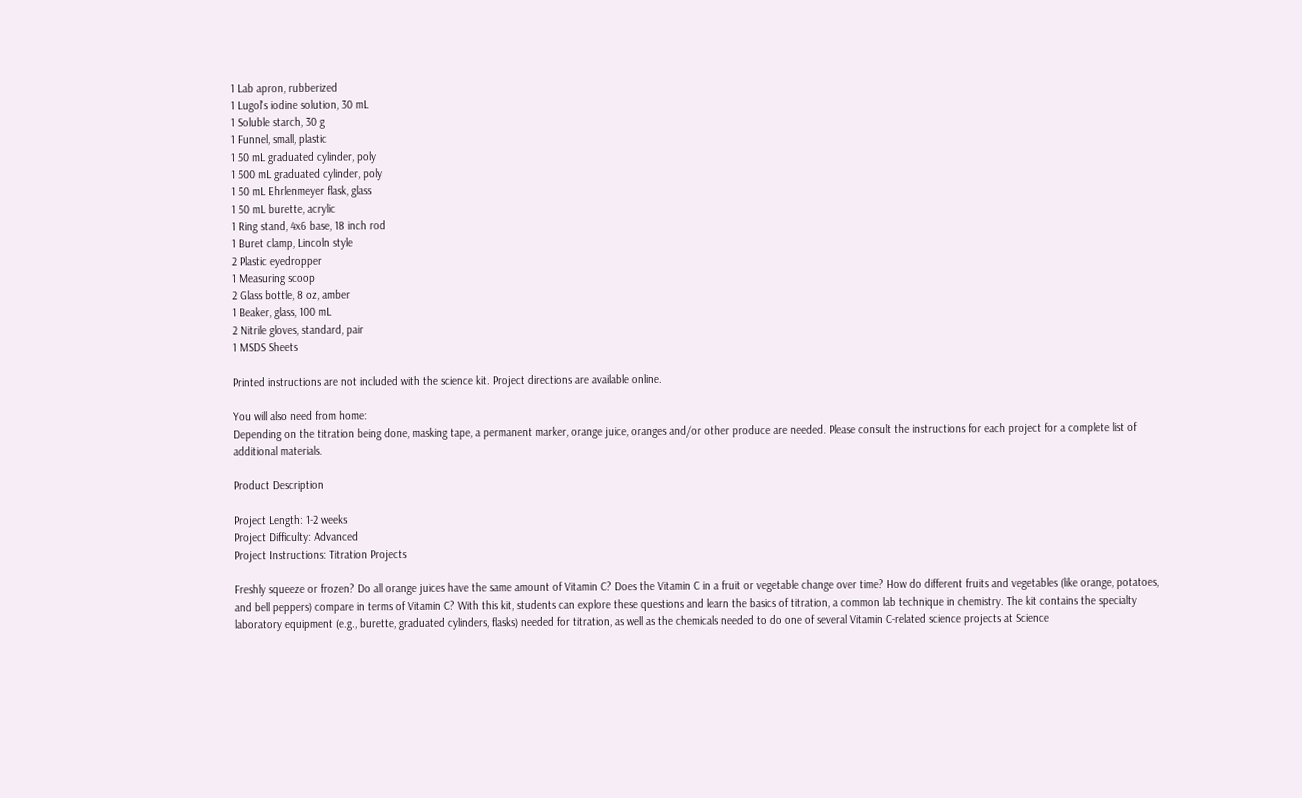1 Lab apron, rubberized
1 Lugol's iodine solution, 30 mL
1 Soluble starch, 30 g
1 Funnel, small, plastic
1 50 mL graduated cylinder, poly
1 500 mL graduated cylinder, poly
1 50 mL Ehrlenmeyer flask, glass
1 50 mL burette, acrylic
1 Ring stand, 4x6 base, 18 inch rod
1 Buret clamp, Lincoln style
2 Plastic eyedropper
1 Measuring scoop
2 Glass bottle, 8 oz, amber
1 Beaker, glass, 100 mL
2 Nitrile gloves, standard, pair
1 MSDS Sheets

Printed instructions are not included with the science kit. Project directions are available online.

You will also need from home:
Depending on the titration being done, masking tape, a permanent marker, orange juice, oranges and/or other produce are needed. Please consult the instructions for each project for a complete list of additional materials.

Product Description

Project Length: 1-2 weeks
Project Difficulty: Advanced
Project Instructions: Titration Projects

Freshly squeeze or frozen? Do all orange juices have the same amount of Vitamin C? Does the Vitamin C in a fruit or vegetable change over time? How do different fruits and vegetables (like orange, potatoes, and bell peppers) compare in terms of Vitamin C? With this kit, students can explore these questions and learn the basics of titration, a common lab technique in chemistry. The kit contains the specialty laboratory equipment (e.g., burette, graduated cylinders, flasks) needed for titration, as well as the chemicals needed to do one of several Vitamin C-related science projects at Science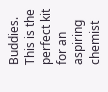Buddies. This is the perfect kit for an aspiring chemist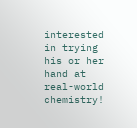interested in trying his or her hand at real-world chemistry!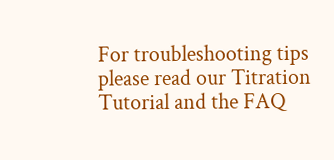For troubleshooting tips please read our Titration Tutorial and the FAQ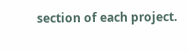section of each project.